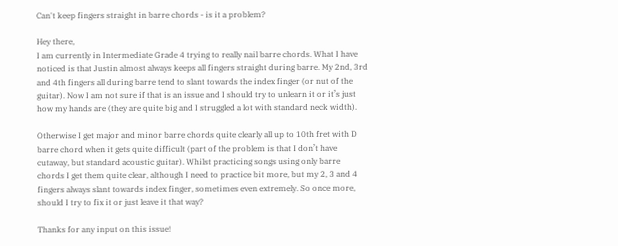Can't keep fingers straight in barre chords - is it a problem?

Hey there,
I am currently in Intermediate Grade 4 trying to really nail barre chords. What I have noticed is that Justin almost always keeps all fingers straight during barre. My 2nd, 3rd and 4th fingers all during barre tend to slant towards the index finger (or nut of the guitar). Now I am not sure if that is an issue and I should try to unlearn it or it’s just how my hands are (they are quite big and I struggled a lot with standard neck width).

Otherwise I get major and minor barre chords quite clearly all up to 10th fret with D barre chord when it gets quite difficult (part of the problem is that I don’t have cutaway, but standard acoustic guitar). Whilst practicing songs using only barre chords I get them quite clear, although I need to practice bit more, but my 2, 3 and 4 fingers always slant towards index finger, sometimes even extremely. So once more, should I try to fix it or just leave it that way?

Thanks for any input on this issue!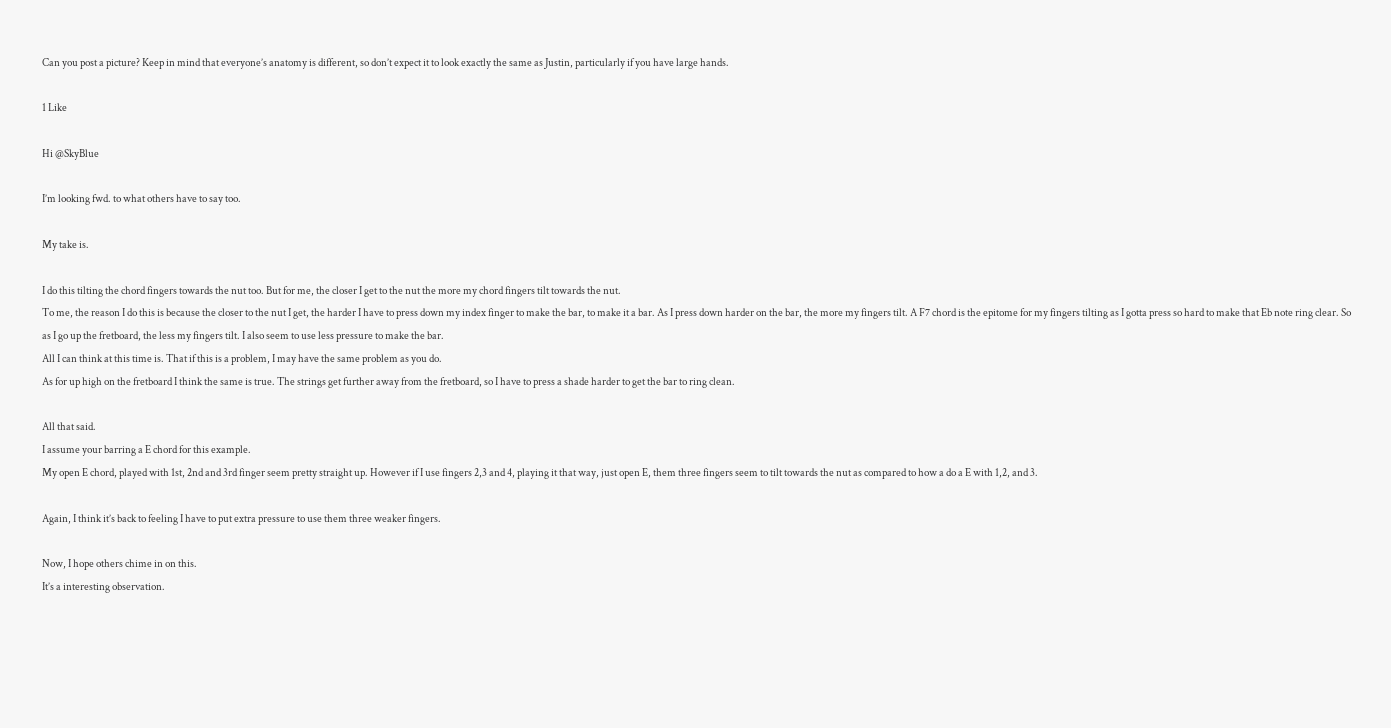Can you post a picture? Keep in mind that everyone’s anatomy is different, so don’t expect it to look exactly the same as Justin, particularly if you have large hands.

1 Like

Hi @SkyBlue

I’m looking fwd. to what others have to say too.

My take is.

I do this tilting the chord fingers towards the nut too. But for me, the closer I get to the nut the more my chord fingers tilt towards the nut.
To me, the reason I do this is because the closer to the nut I get, the harder I have to press down my index finger to make the bar, to make it a bar. As I press down harder on the bar, the more my fingers tilt. A F7 chord is the epitome for my fingers tilting as I gotta press so hard to make that Eb note ring clear. So as I go up the fretboard, the less my fingers tilt. I also seem to use less pressure to make the bar.
All I can think at this time is. That if this is a problem, I may have the same problem as you do.
As for up high on the fretboard I think the same is true. The strings get further away from the fretboard, so I have to press a shade harder to get the bar to ring clean.

All that said.
I assume your barring a E chord for this example.
My open E chord, played with 1st, 2nd and 3rd finger seem pretty straight up. However if I use fingers 2,3 and 4, playing it that way, just open E, them three fingers seem to tilt towards the nut as compared to how a do a E with 1,2, and 3.

Again, I think it’s back to feeling I have to put extra pressure to use them three weaker fingers.

Now, I hope others chime in on this.
It’s a interesting observation.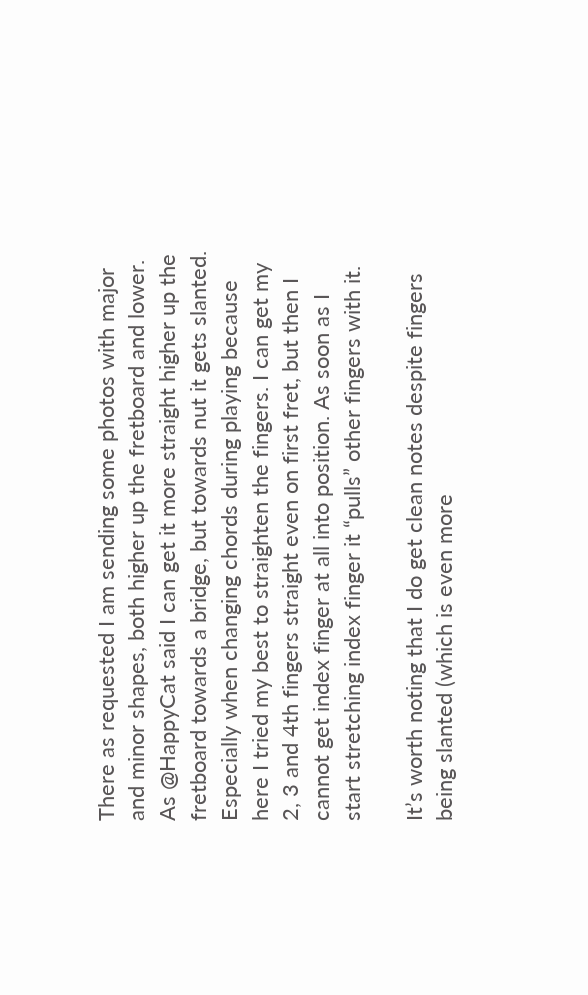There as requested I am sending some photos with major and minor shapes, both higher up the fretboard and lower. As @HappyCat said I can get it more straight higher up the fretboard towards a bridge, but towards nut it gets slanted. Especially when changing chords during playing because here I tried my best to straighten the fingers. I can get my 2, 3 and 4th fingers straight even on first fret, but then I cannot get index finger at all into position. As soon as I start stretching index finger it “pulls” other fingers with it.

It’s worth noting that I do get clean notes despite fingers being slanted (which is even more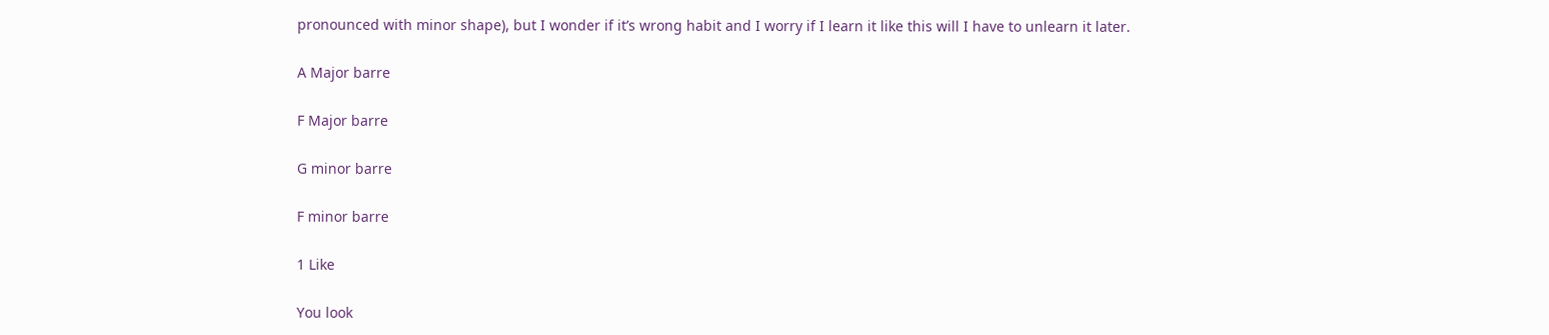pronounced with minor shape), but I wonder if it’s wrong habit and I worry if I learn it like this will I have to unlearn it later.

A Major barre

F Major barre

G minor barre

F minor barre

1 Like

You look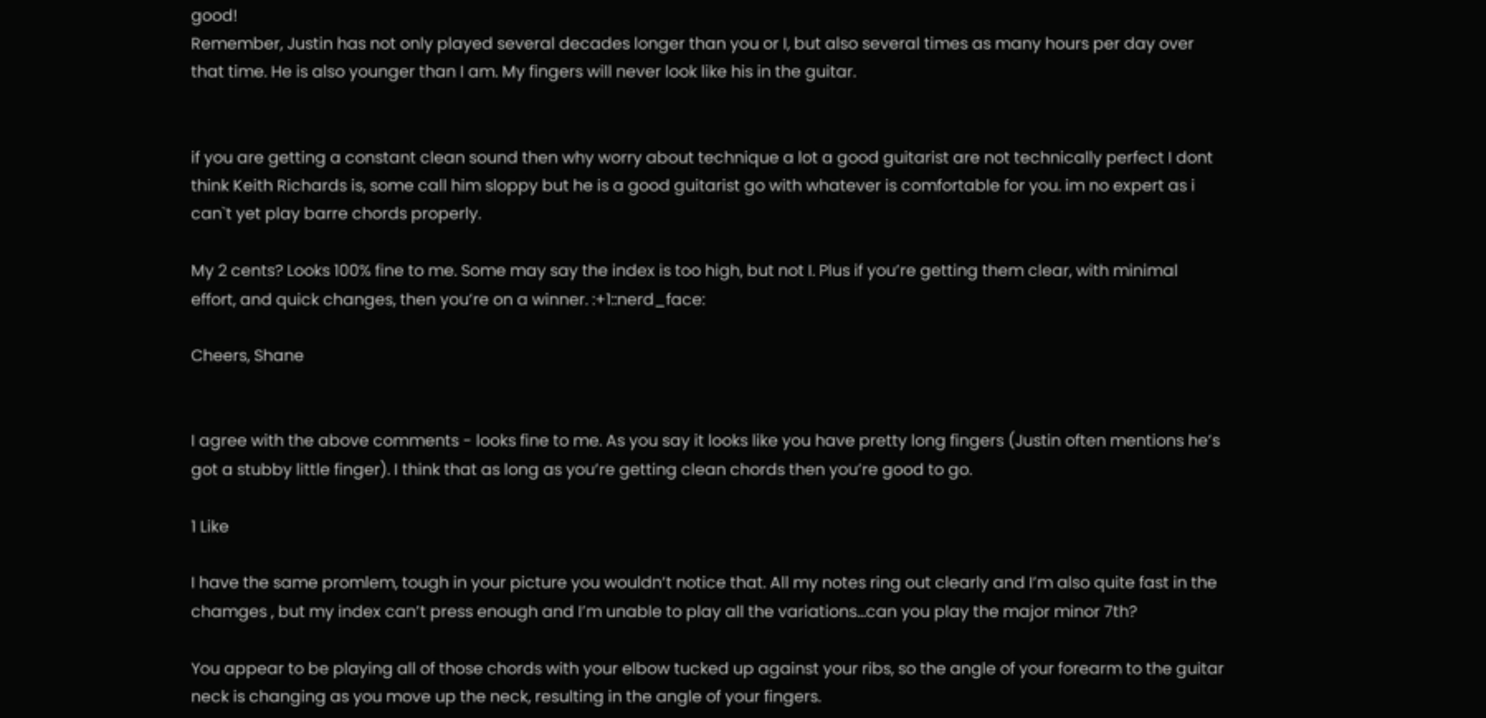good!
Remember, Justin has not only played several decades longer than you or I, but also several times as many hours per day over that time. He is also younger than I am. My fingers will never look like his in the guitar.


if you are getting a constant clean sound then why worry about technique a lot a good guitarist are not technically perfect I dont think Keith Richards is, some call him sloppy but he is a good guitarist go with whatever is comfortable for you. im no expert as i can`t yet play barre chords properly.

My 2 cents? Looks 100% fine to me. Some may say the index is too high, but not I. Plus if you’re getting them clear, with minimal effort, and quick changes, then you’re on a winner. :+1::nerd_face:

Cheers, Shane


I agree with the above comments - looks fine to me. As you say it looks like you have pretty long fingers (Justin often mentions he’s got a stubby little finger). I think that as long as you’re getting clean chords then you’re good to go.

1 Like

I have the same promlem, tough in your picture you wouldn’t notice that. All my notes ring out clearly and I’m also quite fast in the chamges , but my index can’t press enough and I’m unable to play all the variations…can you play the major minor 7th?

You appear to be playing all of those chords with your elbow tucked up against your ribs, so the angle of your forearm to the guitar neck is changing as you move up the neck, resulting in the angle of your fingers.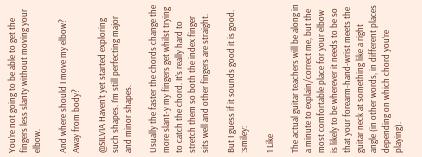You’re not going to be able to get the fingers less slanty without moving your elbow.

And where should I move my elbow? Away from body?

@SILVIA Haven’t yet started exploring such shapes. I’m still perfecting major and minor shapes.

Usually the faster the chords change the more slant-y my fingers get whilst trying to catch the chord. It’s really hard to stretch them so both the index finger sits well and other fingers are straight.

But I guess if it sounds good it is good. :smiley:

1 Like

The actual guitar teachers will be along in a minute to explain/correct me, but the most comfortable place for your elbow is likely to be wherever it needs to be so that your forearm-hand-wrist meets the guitar neck at something like a right angle (in other words, in different places depending on which chord you’re playing).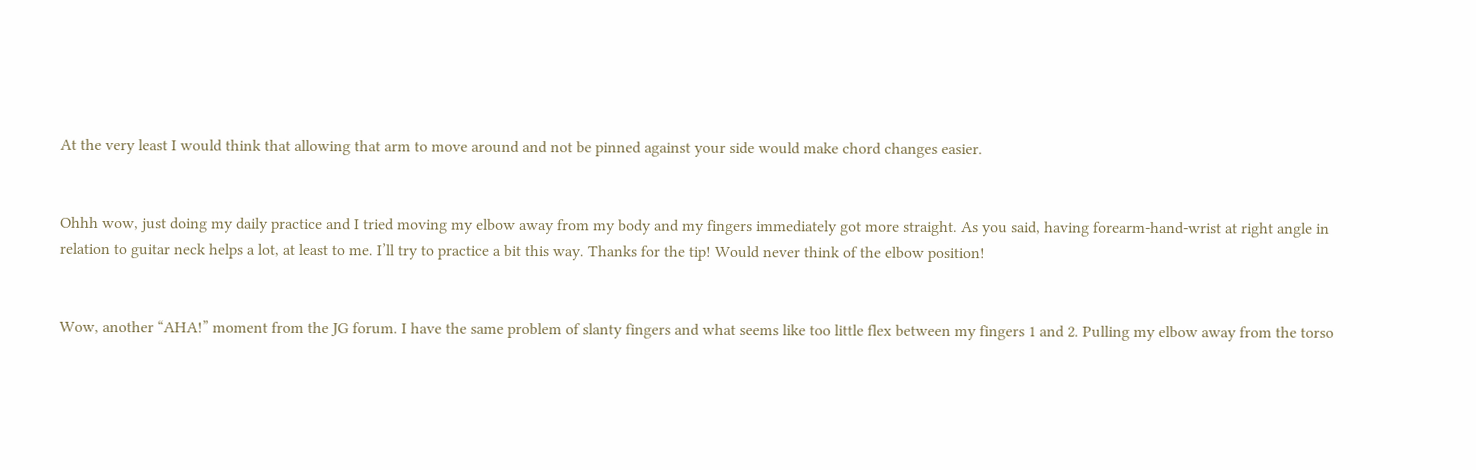At the very least I would think that allowing that arm to move around and not be pinned against your side would make chord changes easier.


Ohhh wow, just doing my daily practice and I tried moving my elbow away from my body and my fingers immediately got more straight. As you said, having forearm-hand-wrist at right angle in relation to guitar neck helps a lot, at least to me. I’ll try to practice a bit this way. Thanks for the tip! Would never think of the elbow position!


Wow, another “AHA!” moment from the JG forum. I have the same problem of slanty fingers and what seems like too little flex between my fingers 1 and 2. Pulling my elbow away from the torso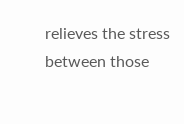relieves the stress between those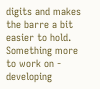digits and makes the barre a bit easier to hold. Something more to work on - developing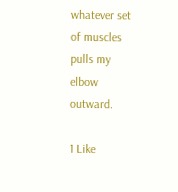whatever set of muscles pulls my elbow outward.

1 Like